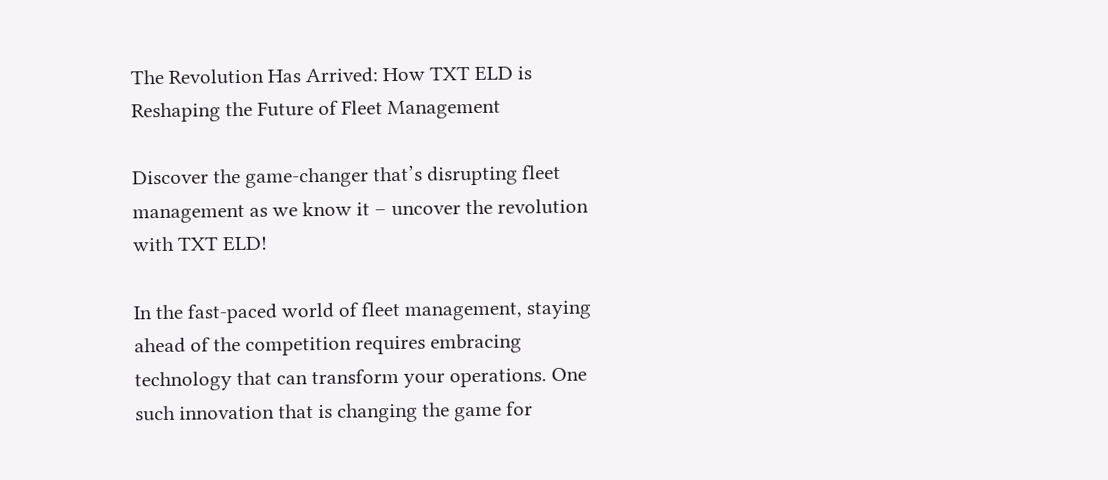The Revolution Has Arrived: How TXT ELD is Reshaping the Future of Fleet Management

Discover the game-changer that’s disrupting fleet management as we know it – uncover the revolution with TXT ELD!

In the fast-paced world of fleet management, staying ahead of the competition requires embracing technology that can transform your operations. One such innovation that is changing the game for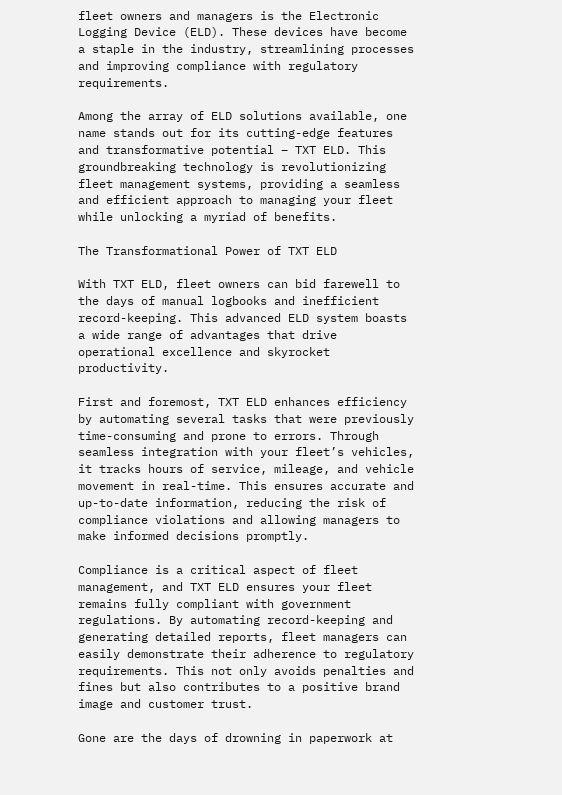fleet owners and managers is the Electronic Logging Device (ELD). These devices have become a staple in the industry, streamlining processes and improving compliance with regulatory requirements.

Among the array of ELD solutions available, one name stands out for its cutting-edge features and transformative potential – TXT ELD. This groundbreaking technology is revolutionizing fleet management systems, providing a seamless and efficient approach to managing your fleet while unlocking a myriad of benefits.

The Transformational Power of TXT ELD

With TXT ELD, fleet owners can bid farewell to the days of manual logbooks and inefficient record-keeping. This advanced ELD system boasts a wide range of advantages that drive operational excellence and skyrocket productivity.

First and foremost, TXT ELD enhances efficiency by automating several tasks that were previously time-consuming and prone to errors. Through seamless integration with your fleet’s vehicles, it tracks hours of service, mileage, and vehicle movement in real-time. This ensures accurate and up-to-date information, reducing the risk of compliance violations and allowing managers to make informed decisions promptly.

Compliance is a critical aspect of fleet management, and TXT ELD ensures your fleet remains fully compliant with government regulations. By automating record-keeping and generating detailed reports, fleet managers can easily demonstrate their adherence to regulatory requirements. This not only avoids penalties and fines but also contributes to a positive brand image and customer trust.

Gone are the days of drowning in paperwork at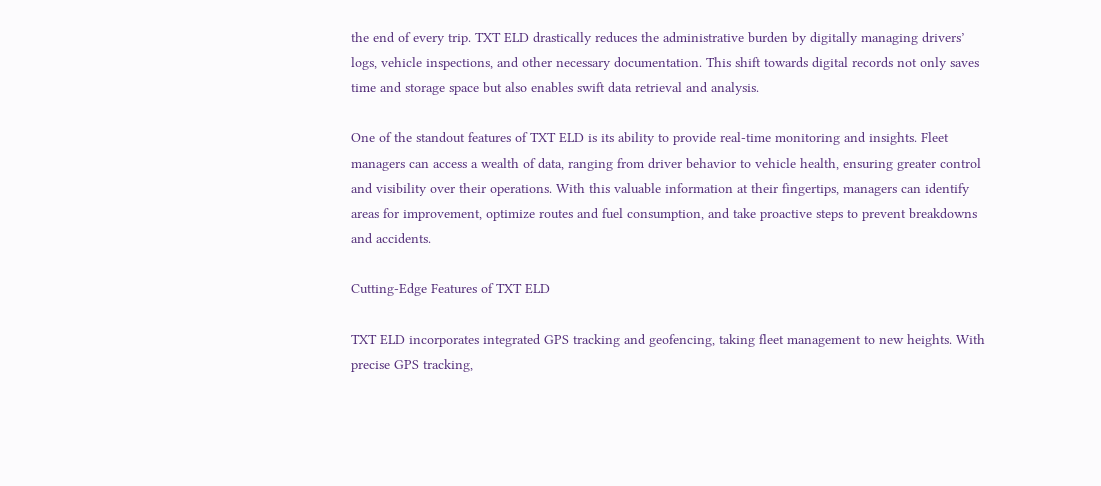the end of every trip. TXT ELD drastically reduces the administrative burden by digitally managing drivers’ logs, vehicle inspections, and other necessary documentation. This shift towards digital records not only saves time and storage space but also enables swift data retrieval and analysis.

One of the standout features of TXT ELD is its ability to provide real-time monitoring and insights. Fleet managers can access a wealth of data, ranging from driver behavior to vehicle health, ensuring greater control and visibility over their operations. With this valuable information at their fingertips, managers can identify areas for improvement, optimize routes and fuel consumption, and take proactive steps to prevent breakdowns and accidents.

Cutting-Edge Features of TXT ELD

TXT ELD incorporates integrated GPS tracking and geofencing, taking fleet management to new heights. With precise GPS tracking,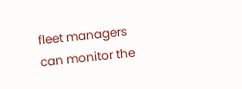fleet managers can monitor the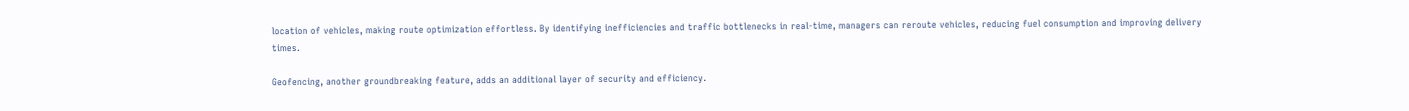location of vehicles, making route optimization effortless. By identifying inefficiencies and traffic bottlenecks in real-time, managers can reroute vehicles, reducing fuel consumption and improving delivery times.

Geofencing, another groundbreaking feature, adds an additional layer of security and efficiency.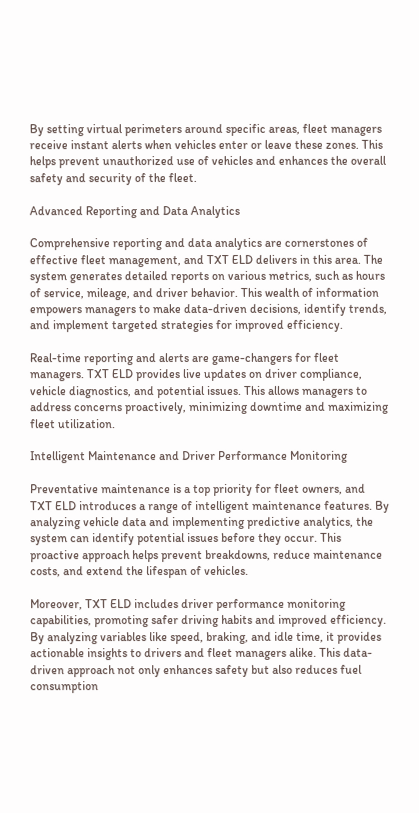By setting virtual perimeters around specific areas, fleet managers receive instant alerts when vehicles enter or leave these zones. This helps prevent unauthorized use of vehicles and enhances the overall safety and security of the fleet.

Advanced Reporting and Data Analytics

Comprehensive reporting and data analytics are cornerstones of effective fleet management, and TXT ELD delivers in this area. The system generates detailed reports on various metrics, such as hours of service, mileage, and driver behavior. This wealth of information empowers managers to make data-driven decisions, identify trends, and implement targeted strategies for improved efficiency.

Real-time reporting and alerts are game-changers for fleet managers. TXT ELD provides live updates on driver compliance, vehicle diagnostics, and potential issues. This allows managers to address concerns proactively, minimizing downtime and maximizing fleet utilization.

Intelligent Maintenance and Driver Performance Monitoring

Preventative maintenance is a top priority for fleet owners, and TXT ELD introduces a range of intelligent maintenance features. By analyzing vehicle data and implementing predictive analytics, the system can identify potential issues before they occur. This proactive approach helps prevent breakdowns, reduce maintenance costs, and extend the lifespan of vehicles.

Moreover, TXT ELD includes driver performance monitoring capabilities, promoting safer driving habits and improved efficiency. By analyzing variables like speed, braking, and idle time, it provides actionable insights to drivers and fleet managers alike. This data-driven approach not only enhances safety but also reduces fuel consumption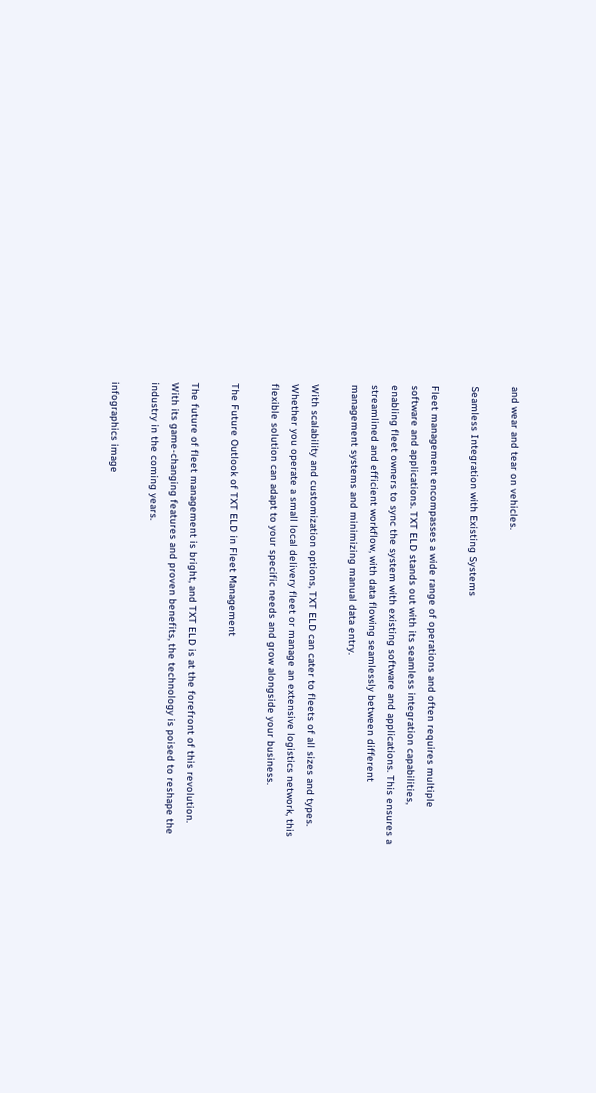and wear and tear on vehicles.

Seamless Integration with Existing Systems

Fleet management encompasses a wide range of operations and often requires multiple software and applications. TXT ELD stands out with its seamless integration capabilities, enabling fleet owners to sync the system with existing software and applications. This ensures a streamlined and efficient workflow, with data flowing seamlessly between different management systems and minimizing manual data entry.

With scalability and customization options, TXT ELD can cater to fleets of all sizes and types. Whether you operate a small local delivery fleet or manage an extensive logistics network, this flexible solution can adapt to your specific needs and grow alongside your business.

The Future Outlook of TXT ELD in Fleet Management

The future of fleet management is bright, and TXT ELD is at the forefront of this revolution. With its game-changing features and proven benefits, the technology is poised to reshape the industry in the coming years.

infographics image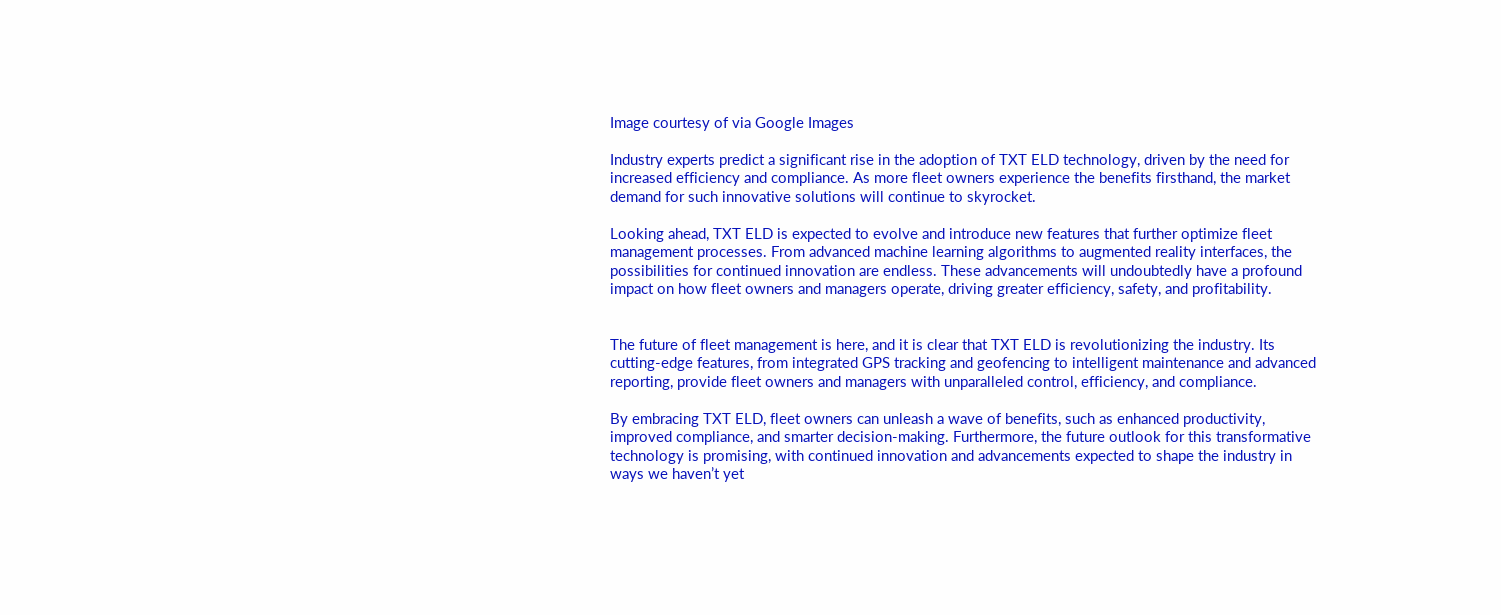Image courtesy of via Google Images

Industry experts predict a significant rise in the adoption of TXT ELD technology, driven by the need for increased efficiency and compliance. As more fleet owners experience the benefits firsthand, the market demand for such innovative solutions will continue to skyrocket.

Looking ahead, TXT ELD is expected to evolve and introduce new features that further optimize fleet management processes. From advanced machine learning algorithms to augmented reality interfaces, the possibilities for continued innovation are endless. These advancements will undoubtedly have a profound impact on how fleet owners and managers operate, driving greater efficiency, safety, and profitability.


The future of fleet management is here, and it is clear that TXT ELD is revolutionizing the industry. Its cutting-edge features, from integrated GPS tracking and geofencing to intelligent maintenance and advanced reporting, provide fleet owners and managers with unparalleled control, efficiency, and compliance.

By embracing TXT ELD, fleet owners can unleash a wave of benefits, such as enhanced productivity, improved compliance, and smarter decision-making. Furthermore, the future outlook for this transformative technology is promising, with continued innovation and advancements expected to shape the industry in ways we haven’t yet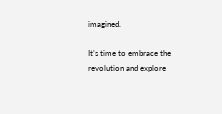imagined.

It’s time to embrace the revolution and explore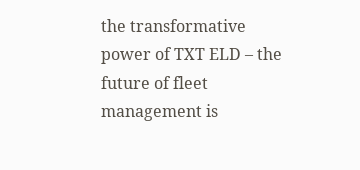the transformative power of TXT ELD – the future of fleet management is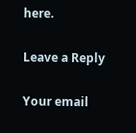here.

Leave a Reply

Your email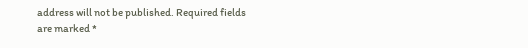address will not be published. Required fields are marked *